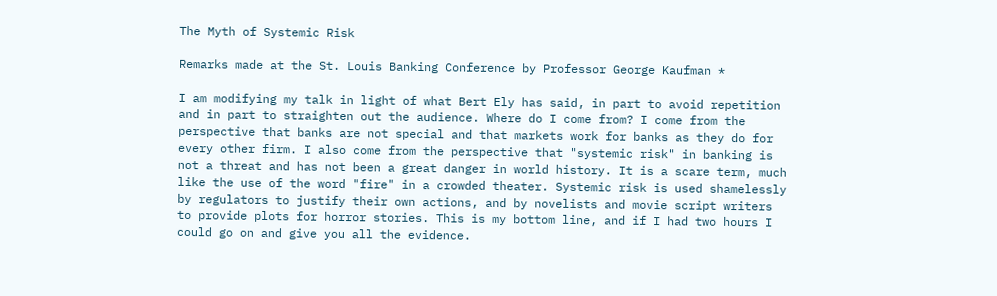The Myth of Systemic Risk

Remarks made at the St. Louis Banking Conference by Professor George Kaufman *

I am modifying my talk in light of what Bert Ely has said, in part to avoid repetition and in part to straighten out the audience. Where do I come from? I come from the perspective that banks are not special and that markets work for banks as they do for every other firm. I also come from the perspective that "systemic risk" in banking is not a threat and has not been a great danger in world history. It is a scare term, much like the use of the word "fire" in a crowded theater. Systemic risk is used shamelessly by regulators to justify their own actions, and by novelists and movie script writers to provide plots for horror stories. This is my bottom line, and if I had two hours I could go on and give you all the evidence.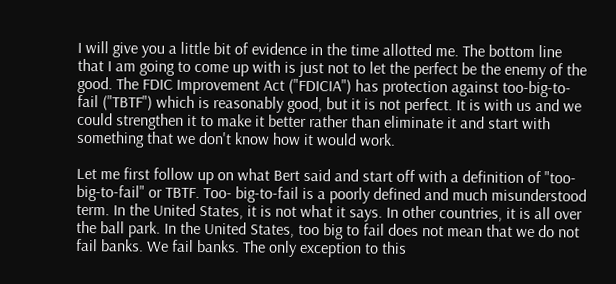I will give you a little bit of evidence in the time allotted me. The bottom line that I am going to come up with is just not to let the perfect be the enemy of the good. The FDIC Improvement Act ("FDICIA") has protection against too-big-to-fail ("TBTF") which is reasonably good, but it is not perfect. It is with us and we could strengthen it to make it better rather than eliminate it and start with something that we don't know how it would work.

Let me first follow up on what Bert said and start off with a definition of "too-big-to-fail" or TBTF. Too- big-to-fail is a poorly defined and much misunderstood term. In the United States, it is not what it says. In other countries, it is all over the ball park. In the United States, too big to fail does not mean that we do not fail banks. We fail banks. The only exception to this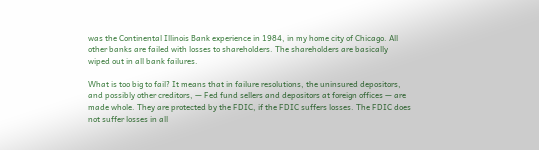was the Continental Illinois Bank experience in 1984, in my home city of Chicago. All other banks are failed with losses to shareholders. The shareholders are basically wiped out in all bank failures.

What is too big to fail? It means that in failure resolutions, the uninsured depositors, and possibly other creditors, — Fed fund sellers and depositors at foreign offices — are made whole. They are protected by the FDIC, if the FDIC suffers losses. The FDIC does not suffer losses in all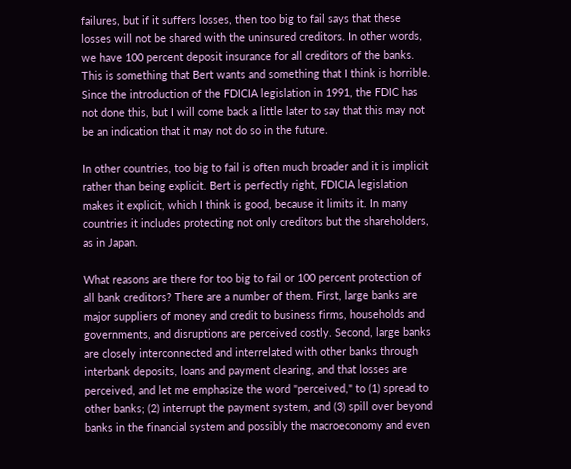failures, but if it suffers losses, then too big to fail says that these losses will not be shared with the uninsured creditors. In other words, we have 100 percent deposit insurance for all creditors of the banks. This is something that Bert wants and something that I think is horrible. Since the introduction of the FDICIA legislation in 1991, the FDIC has not done this, but I will come back a little later to say that this may not be an indication that it may not do so in the future.

In other countries, too big to fail is often much broader and it is implicit rather than being explicit. Bert is perfectly right, FDICIA legislation makes it explicit, which I think is good, because it limits it. In many countries it includes protecting not only creditors but the shareholders, as in Japan.

What reasons are there for too big to fail or 100 percent protection of all bank creditors? There are a number of them. First, large banks are major suppliers of money and credit to business firms, households and governments, and disruptions are perceived costly. Second, large banks are closely interconnected and interrelated with other banks through interbank deposits, loans and payment clearing, and that losses are perceived, and let me emphasize the word "perceived," to (1) spread to other banks; (2) interrupt the payment system, and (3) spill over beyond banks in the financial system and possibly the macroeconomy and even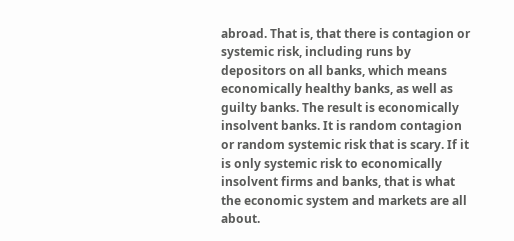abroad. That is, that there is contagion or systemic risk, including runs by depositors on all banks, which means economically healthy banks, as well as guilty banks. The result is economically insolvent banks. It is random contagion or random systemic risk that is scary. If it is only systemic risk to economically insolvent firms and banks, that is what the economic system and markets are all about.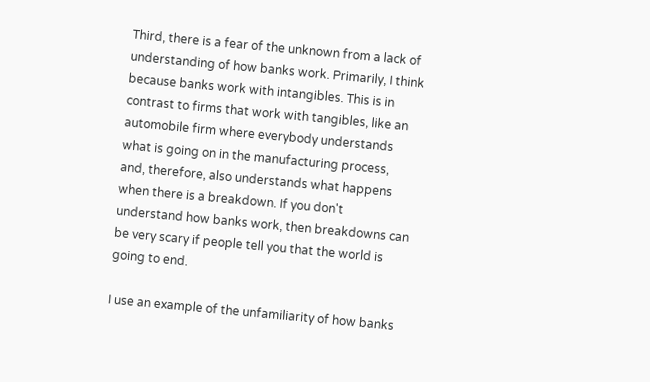Third, there is a fear of the unknown from a lack of understanding of how banks work. Primarily, I think because banks work with intangibles. This is in contrast to firms that work with tangibles, like an automobile firm where everybody understands what is going on in the manufacturing process, and, therefore, also understands what happens when there is a breakdown. If you don't understand how banks work, then breakdowns can be very scary if people tell you that the world is going to end.

I use an example of the unfamiliarity of how banks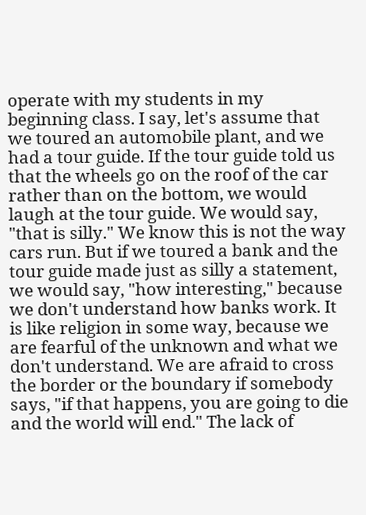operate with my students in my beginning class. I say, let's assume that we toured an automobile plant, and we had a tour guide. If the tour guide told us that the wheels go on the roof of the car rather than on the bottom, we would laugh at the tour guide. We would say, "that is silly." We know this is not the way cars run. But if we toured a bank and the tour guide made just as silly a statement, we would say, "how interesting," because we don't understand how banks work. It is like religion in some way, because we are fearful of the unknown and what we don't understand. We are afraid to cross the border or the boundary if somebody says, "if that happens, you are going to die and the world will end." The lack of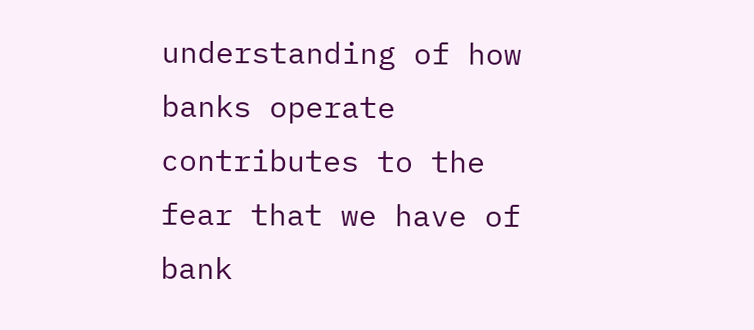understanding of how banks operate contributes to the fear that we have of bank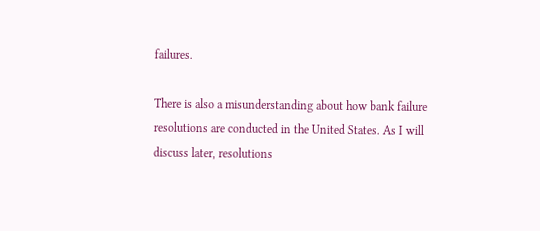failures.

There is also a misunderstanding about how bank failure resolutions are conducted in the United States. As I will discuss later, resolutions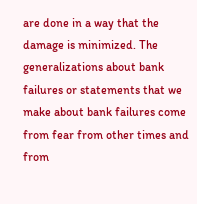are done in a way that the damage is minimized. The generalizations about bank failures or statements that we make about bank failures come from fear from other times and from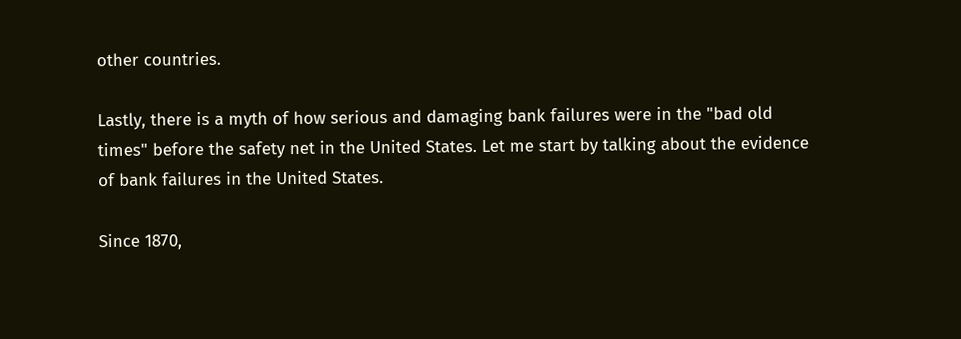other countries.

Lastly, there is a myth of how serious and damaging bank failures were in the "bad old times" before the safety net in the United States. Let me start by talking about the evidence of bank failures in the United States.

Since 1870,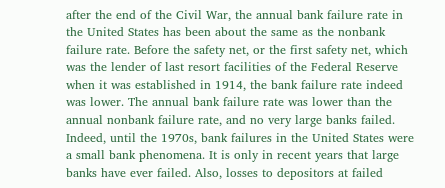after the end of the Civil War, the annual bank failure rate in the United States has been about the same as the nonbank failure rate. Before the safety net, or the first safety net, which was the lender of last resort facilities of the Federal Reserve when it was established in 1914, the bank failure rate indeed was lower. The annual bank failure rate was lower than the annual nonbank failure rate, and no very large banks failed. Indeed, until the 1970s, bank failures in the United States were a small bank phenomena. It is only in recent years that large banks have ever failed. Also, losses to depositors at failed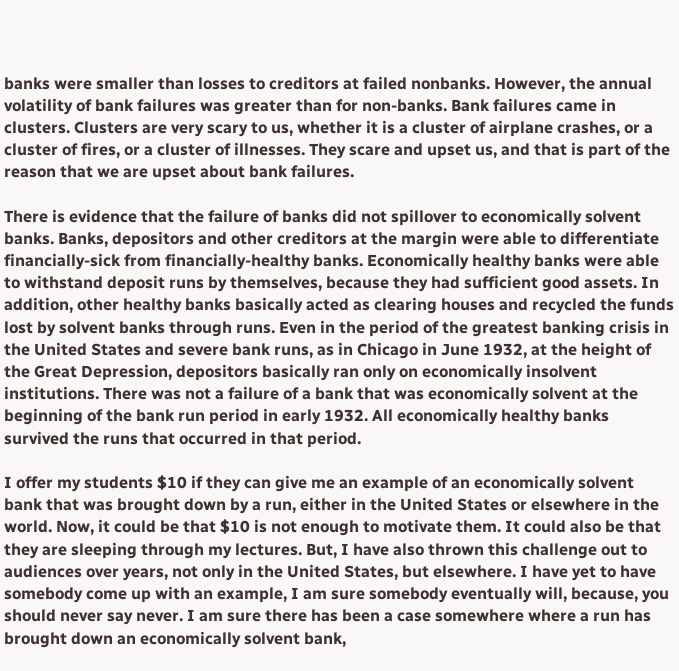banks were smaller than losses to creditors at failed nonbanks. However, the annual volatility of bank failures was greater than for non-banks. Bank failures came in clusters. Clusters are very scary to us, whether it is a cluster of airplane crashes, or a cluster of fires, or a cluster of illnesses. They scare and upset us, and that is part of the reason that we are upset about bank failures.

There is evidence that the failure of banks did not spillover to economically solvent banks. Banks, depositors and other creditors at the margin were able to differentiate financially-sick from financially-healthy banks. Economically healthy banks were able to withstand deposit runs by themselves, because they had sufficient good assets. In addition, other healthy banks basically acted as clearing houses and recycled the funds lost by solvent banks through runs. Even in the period of the greatest banking crisis in the United States and severe bank runs, as in Chicago in June 1932, at the height of the Great Depression, depositors basically ran only on economically insolvent institutions. There was not a failure of a bank that was economically solvent at the beginning of the bank run period in early 1932. All economically healthy banks survived the runs that occurred in that period.

I offer my students $10 if they can give me an example of an economically solvent bank that was brought down by a run, either in the United States or elsewhere in the world. Now, it could be that $10 is not enough to motivate them. It could also be that they are sleeping through my lectures. But, I have also thrown this challenge out to audiences over years, not only in the United States, but elsewhere. I have yet to have somebody come up with an example, I am sure somebody eventually will, because, you should never say never. I am sure there has been a case somewhere where a run has brought down an economically solvent bank,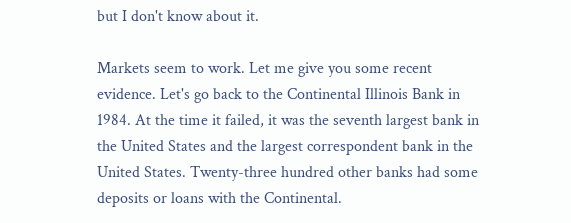but I don't know about it.

Markets seem to work. Let me give you some recent evidence. Let's go back to the Continental Illinois Bank in 1984. At the time it failed, it was the seventh largest bank in the United States and the largest correspondent bank in the United States. Twenty-three hundred other banks had some deposits or loans with the Continental.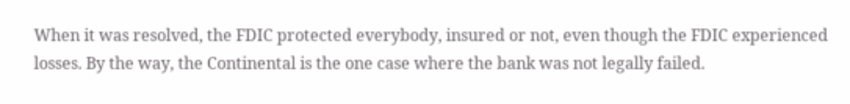When it was resolved, the FDIC protected everybody, insured or not, even though the FDIC experienced losses. By the way, the Continental is the one case where the bank was not legally failed.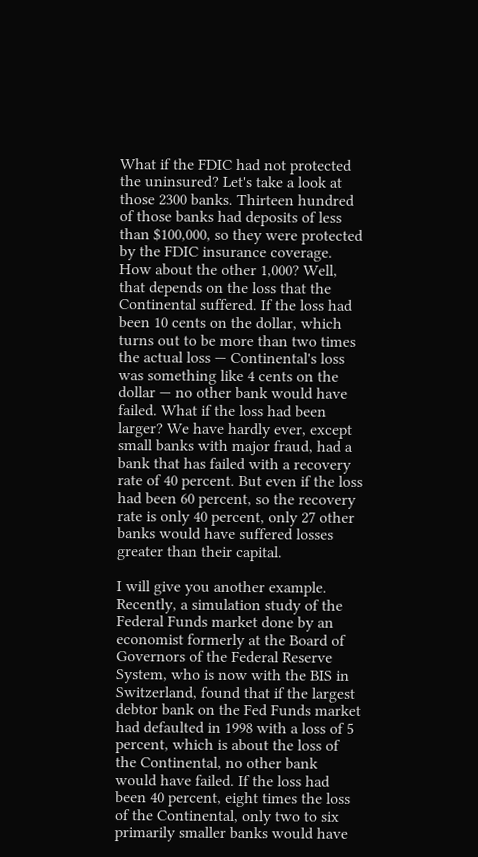What if the FDIC had not protected the uninsured? Let's take a look at those 2300 banks. Thirteen hundred of those banks had deposits of less than $100,000, so they were protected by the FDIC insurance coverage. How about the other 1,000? Well, that depends on the loss that the Continental suffered. If the loss had been 10 cents on the dollar, which turns out to be more than two times the actual loss — Continental's loss was something like 4 cents on the dollar — no other bank would have failed. What if the loss had been larger? We have hardly ever, except small banks with major fraud, had a bank that has failed with a recovery rate of 40 percent. But even if the loss had been 60 percent, so the recovery rate is only 40 percent, only 27 other banks would have suffered losses greater than their capital.

I will give you another example. Recently, a simulation study of the Federal Funds market done by an economist formerly at the Board of Governors of the Federal Reserve System, who is now with the BIS in Switzerland, found that if the largest debtor bank on the Fed Funds market had defaulted in 1998 with a loss of 5 percent, which is about the loss of the Continental, no other bank would have failed. If the loss had been 40 percent, eight times the loss of the Continental, only two to six primarily smaller banks would have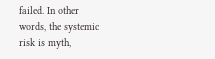failed. In other words, the systemic risk is myth,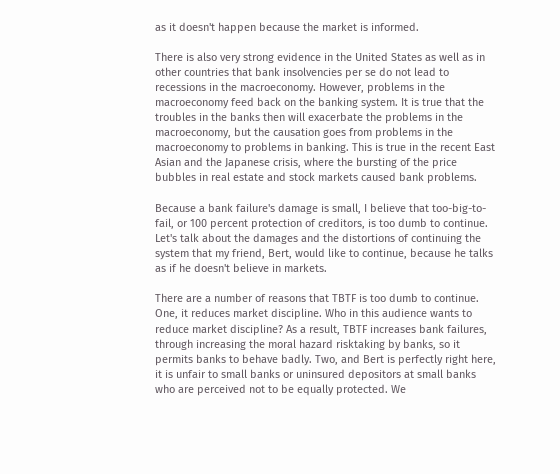as it doesn't happen because the market is informed.

There is also very strong evidence in the United States as well as in other countries that bank insolvencies per se do not lead to recessions in the macroeconomy. However, problems in the macroeconomy feed back on the banking system. It is true that the troubles in the banks then will exacerbate the problems in the macroeconomy, but the causation goes from problems in the macroeconomy to problems in banking. This is true in the recent East Asian and the Japanese crisis, where the bursting of the price bubbles in real estate and stock markets caused bank problems.

Because a bank failure's damage is small, I believe that too-big-to-fail, or 100 percent protection of creditors, is too dumb to continue. Let's talk about the damages and the distortions of continuing the system that my friend, Bert, would like to continue, because he talks as if he doesn't believe in markets.

There are a number of reasons that TBTF is too dumb to continue. One, it reduces market discipline. Who in this audience wants to reduce market discipline? As a result, TBTF increases bank failures, through increasing the moral hazard risktaking by banks, so it permits banks to behave badly. Two, and Bert is perfectly right here, it is unfair to small banks or uninsured depositors at small banks who are perceived not to be equally protected. We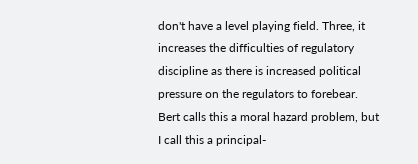don't have a level playing field. Three, it increases the difficulties of regulatory discipline as there is increased political pressure on the regulators to forebear. Bert calls this a moral hazard problem, but I call this a principal-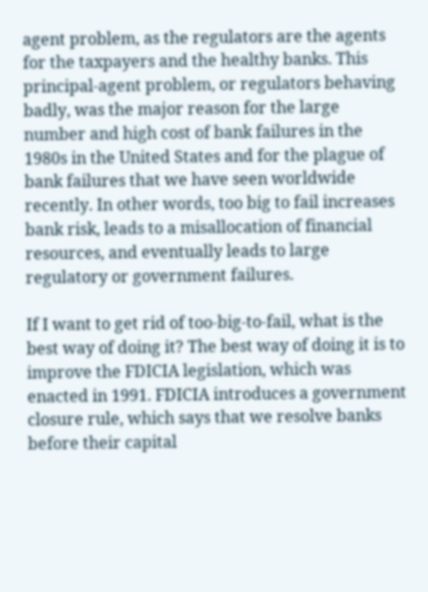agent problem, as the regulators are the agents for the taxpayers and the healthy banks. This principal-agent problem, or regulators behaving badly, was the major reason for the large number and high cost of bank failures in the 1980s in the United States and for the plague of bank failures that we have seen worldwide recently. In other words, too big to fail increases bank risk, leads to a misallocation of financial resources, and eventually leads to large regulatory or government failures.

If I want to get rid of too-big-to-fail, what is the best way of doing it? The best way of doing it is to improve the FDICIA legislation, which was enacted in 1991. FDICIA introduces a government closure rule, which says that we resolve banks before their capital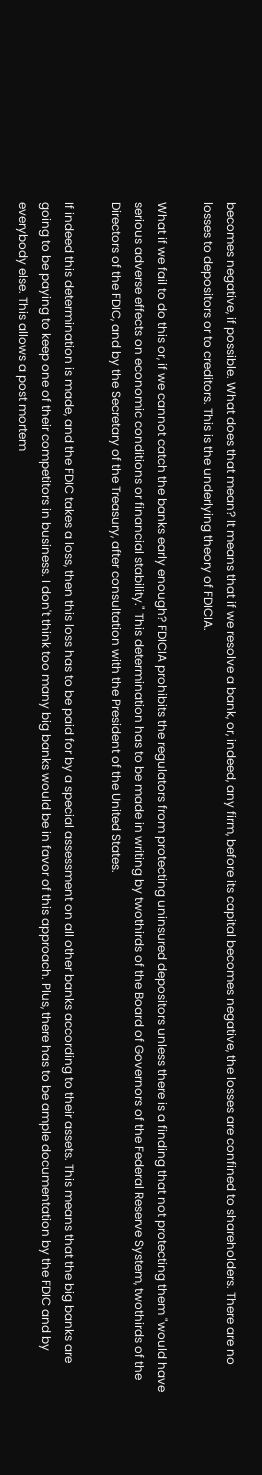becomes negative, if possible. What does that mean? It means that if we resolve a bank, or, indeed, any firm, before its capital becomes negative, the losses are confined to shareholders. There are no losses to depositors or to creditors. This is the underlying theory of FDICIA.

What if we fail to do this or, if we cannot catch the banks early enough? FDICIA prohibits the regulators from protecting uninsured depositors unless there is a finding that not protecting them "would have serious adverse effects on economic conditions or financial stability." This determination has to be made in writing by twothirds of the Board of Governors of the Federal Reserve System, twothirds of the Directors of the FDIC, and by the Secretary of the Treasury, after consultation with the President of the United States.

If indeed this determination is made, and the FDIC takes a loss, then this loss has to be paid for by a special assessment on all other banks according to their assets. This means that the big banks are going to be paying to keep one of their competitors in business. I don't think too many big banks would be in favor of this approach. Plus, there has to be ample documentation by the FDIC and by everybody else. This allows a post mortem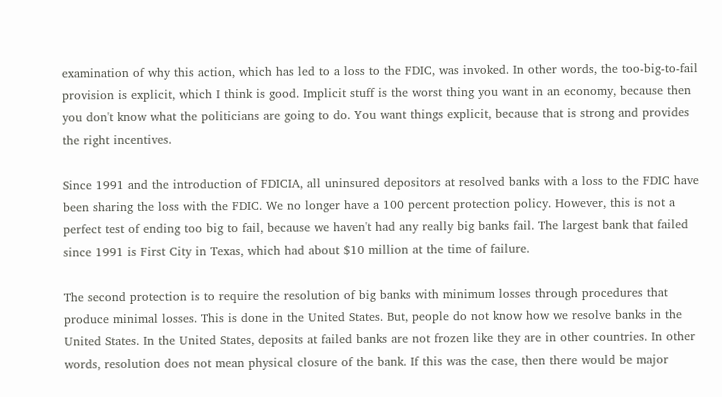examination of why this action, which has led to a loss to the FDIC, was invoked. In other words, the too-big-to-fail provision is explicit, which I think is good. Implicit stuff is the worst thing you want in an economy, because then you don't know what the politicians are going to do. You want things explicit, because that is strong and provides the right incentives.

Since 1991 and the introduction of FDICIA, all uninsured depositors at resolved banks with a loss to the FDIC have been sharing the loss with the FDIC. We no longer have a 100 percent protection policy. However, this is not a perfect test of ending too big to fail, because we haven't had any really big banks fail. The largest bank that failed since 1991 is First City in Texas, which had about $10 million at the time of failure.

The second protection is to require the resolution of big banks with minimum losses through procedures that produce minimal losses. This is done in the United States. But, people do not know how we resolve banks in the United States. In the United States, deposits at failed banks are not frozen like they are in other countries. In other words, resolution does not mean physical closure of the bank. If this was the case, then there would be major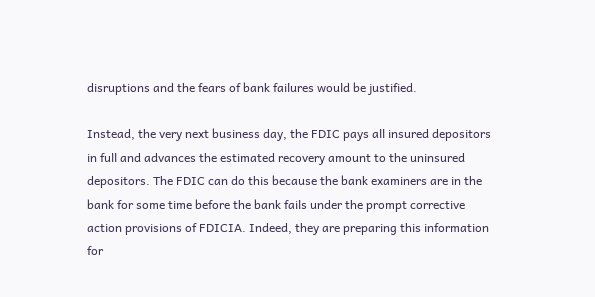disruptions and the fears of bank failures would be justified.

Instead, the very next business day, the FDIC pays all insured depositors in full and advances the estimated recovery amount to the uninsured depositors. The FDIC can do this because the bank examiners are in the bank for some time before the bank fails under the prompt corrective action provisions of FDICIA. Indeed, they are preparing this information for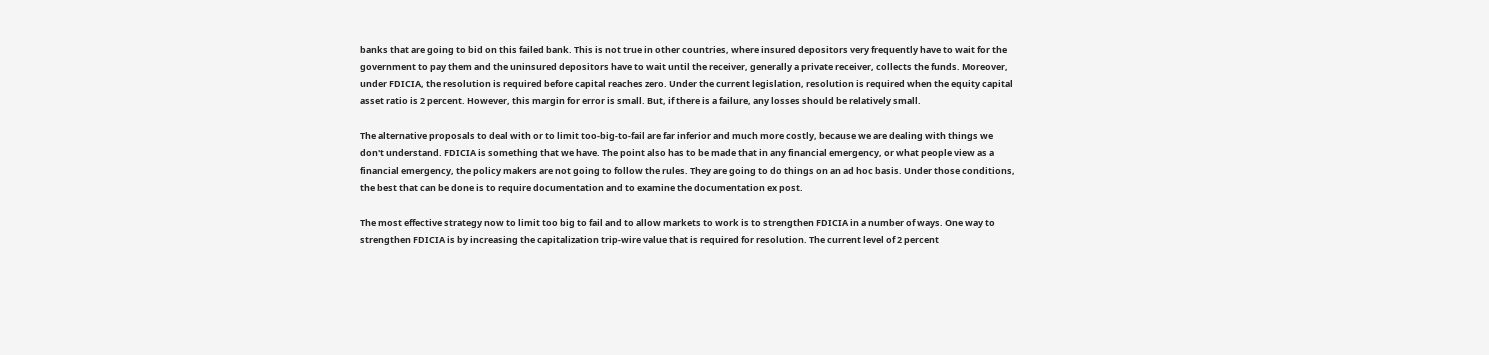banks that are going to bid on this failed bank. This is not true in other countries, where insured depositors very frequently have to wait for the government to pay them and the uninsured depositors have to wait until the receiver, generally a private receiver, collects the funds. Moreover, under FDICIA, the resolution is required before capital reaches zero. Under the current legislation, resolution is required when the equity capital asset ratio is 2 percent. However, this margin for error is small. But, if there is a failure, any losses should be relatively small.

The alternative proposals to deal with or to limit too-big-to-fail are far inferior and much more costly, because we are dealing with things we don't understand. FDICIA is something that we have. The point also has to be made that in any financial emergency, or what people view as a financial emergency, the policy makers are not going to follow the rules. They are going to do things on an ad hoc basis. Under those conditions, the best that can be done is to require documentation and to examine the documentation ex post.

The most effective strategy now to limit too big to fail and to allow markets to work is to strengthen FDICIA in a number of ways. One way to strengthen FDICIA is by increasing the capitalization trip-wire value that is required for resolution. The current level of 2 percent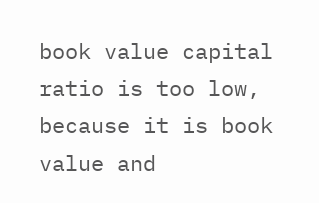book value capital ratio is too low, because it is book value and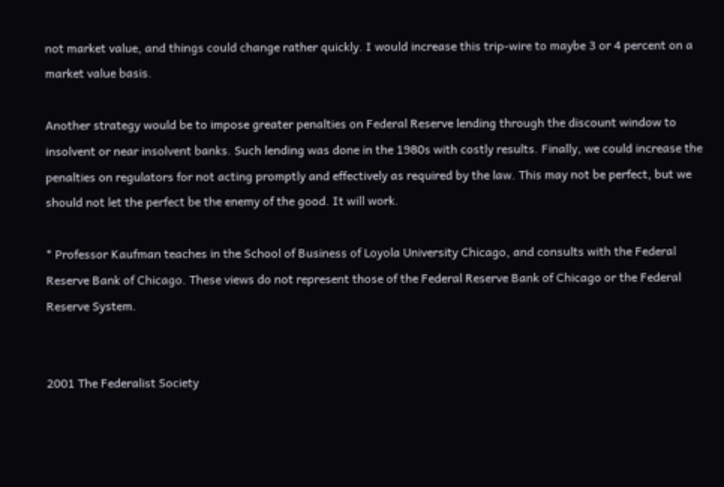not market value, and things could change rather quickly. I would increase this trip-wire to maybe 3 or 4 percent on a market value basis.

Another strategy would be to impose greater penalties on Federal Reserve lending through the discount window to insolvent or near insolvent banks. Such lending was done in the 1980s with costly results. Finally, we could increase the penalties on regulators for not acting promptly and effectively as required by the law. This may not be perfect, but we should not let the perfect be the enemy of the good. It will work.

* Professor Kaufman teaches in the School of Business of Loyola University Chicago, and consults with the Federal Reserve Bank of Chicago. These views do not represent those of the Federal Reserve Bank of Chicago or the Federal Reserve System.


2001 The Federalist Society